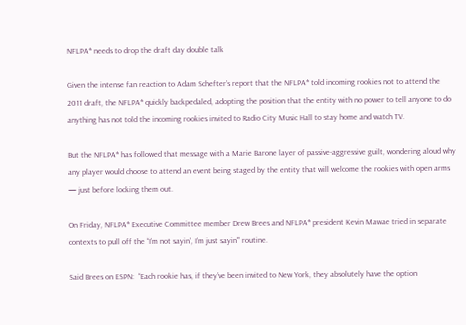NFLPA* needs to drop the draft day double talk

Given the intense fan reaction to Adam Schefter’s report that the NFLPA* told incoming rookies not to attend the 2011 draft, the NFLPA* quickly backpedaled, adopting the position that the entity with no power to tell anyone to do anything has not told the incoming rookies invited to Radio City Music Hall to stay home and watch TV.

But the NFLPA* has followed that message with a Marie Barone layer of passive-aggressive guilt, wondering aloud why any player would choose to attend an event being staged by the entity that will welcome the rookies with open arms — just before locking them out.

On Friday, NFLPA* Executive Committee member Drew Brees and NFLPA* president Kevin Mawae tried in separate contexts to pull off the “I’m not sayin’, I’m just sayin'” routine.

Said Brees on ESPN:  “Each rookie has, if they’ve been invited to New York, they absolutely have the option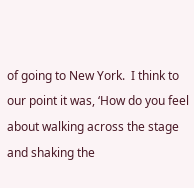of going to New York.  I think to our point it was, ‘How do you feel about walking across the stage and shaking the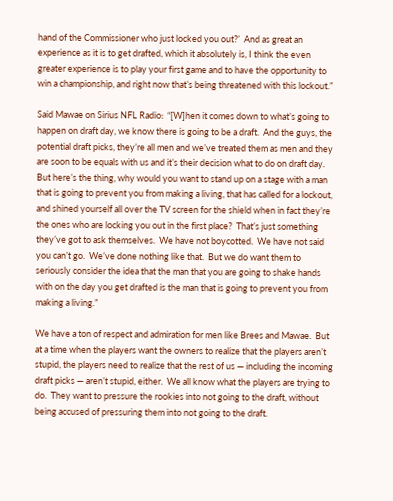hand of the Commissioner who just locked you out?’  And as great an experience as it is to get drafted, which it absolutely is, I think the even greater experience is to play your first game and to have the opportunity to win a championship, and right now that’s being threatened with this lockout.”

Said Mawae on Sirius NFL Radio:  “[W]hen it comes down to what’s going to happen on draft day, we know there is going to be a draft.  And the guys, the potential draft picks, they’re all men and we’ve treated them as men and they are soon to be equals with us and it’s their decision what to do on draft day.  But here’s the thing, why would you want to stand up on a stage with a man that is going to prevent you from making a living, that has called for a lockout, and shined yourself all over the TV screen for the shield when in fact they’re the ones who are locking you out in the first place?  That’s just something they’ve got to ask themselves.  We have not boycotted.  We have not said you can’t go.  We’ve done nothing like that.  But we do want them to seriously consider the idea that the man that you are going to shake hands with on the day you get drafted is the man that is going to prevent you from making a living.”

We have a ton of respect and admiration for men like Brees and Mawae.  But at a time when the players want the owners to realize that the players aren’t stupid, the players need to realize that the rest of us — including the incoming draft picks — aren’t stupid, either.  We all know what the players are trying to do.  They want to pressure the rookies into not going to the draft, without being accused of pressuring them into not going to the draft.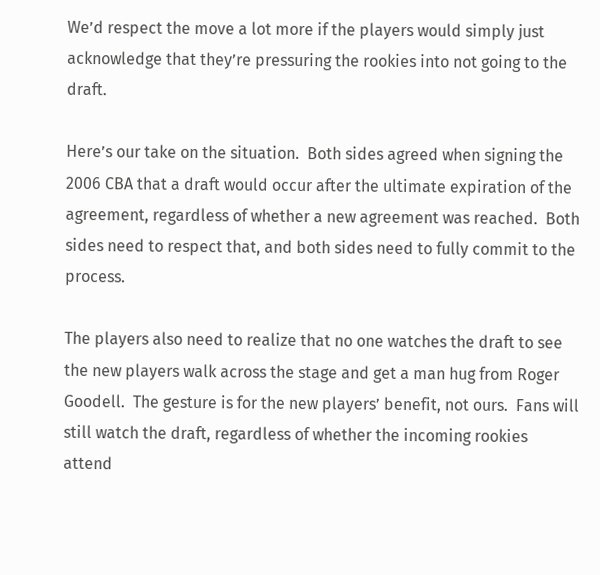We’d respect the move a lot more if the players would simply just acknowledge that they’re pressuring the rookies into not going to the draft.

Here’s our take on the situation.  Both sides agreed when signing the 2006 CBA that a draft would occur after the ultimate expiration of the agreement, regardless of whether a new agreement was reached.  Both sides need to respect that, and both sides need to fully commit to the process.

The players also need to realize that no one watches the draft to see the new players walk across the stage and get a man hug from Roger Goodell.  The gesture is for the new players’ benefit, not ours.  Fans will still watch the draft, regardless of whether the incoming rookies attend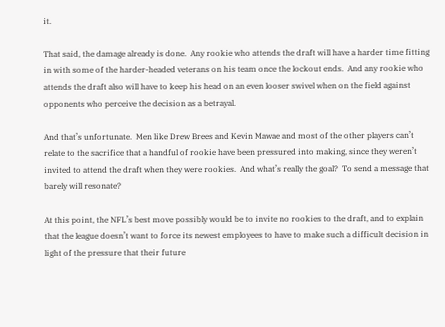it.

That said, the damage already is done.  Any rookie who attends the draft will have a harder time fitting in with some of the harder-headed veterans on his team once the lockout ends.  And any rookie who attends the draft also will have to keep his head on an even looser swivel when on the field against opponents who perceive the decision as a betrayal.

And that’s unfortunate.  Men like Drew Brees and Kevin Mawae and most of the other players can’t relate to the sacrifice that a handful of rookie have been pressured into making, since they weren’t invited to attend the draft when they were rookies.  And what’s really the goal?  To send a message that barely will resonate?

At this point, the NFL’s best move possibly would be to invite no rookies to the draft, and to explain that the league doesn’t want to force its newest employees to have to make such a difficult decision in light of the pressure that their future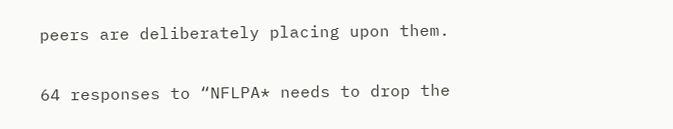peers are deliberately placing upon them.

64 responses to “NFLPA* needs to drop the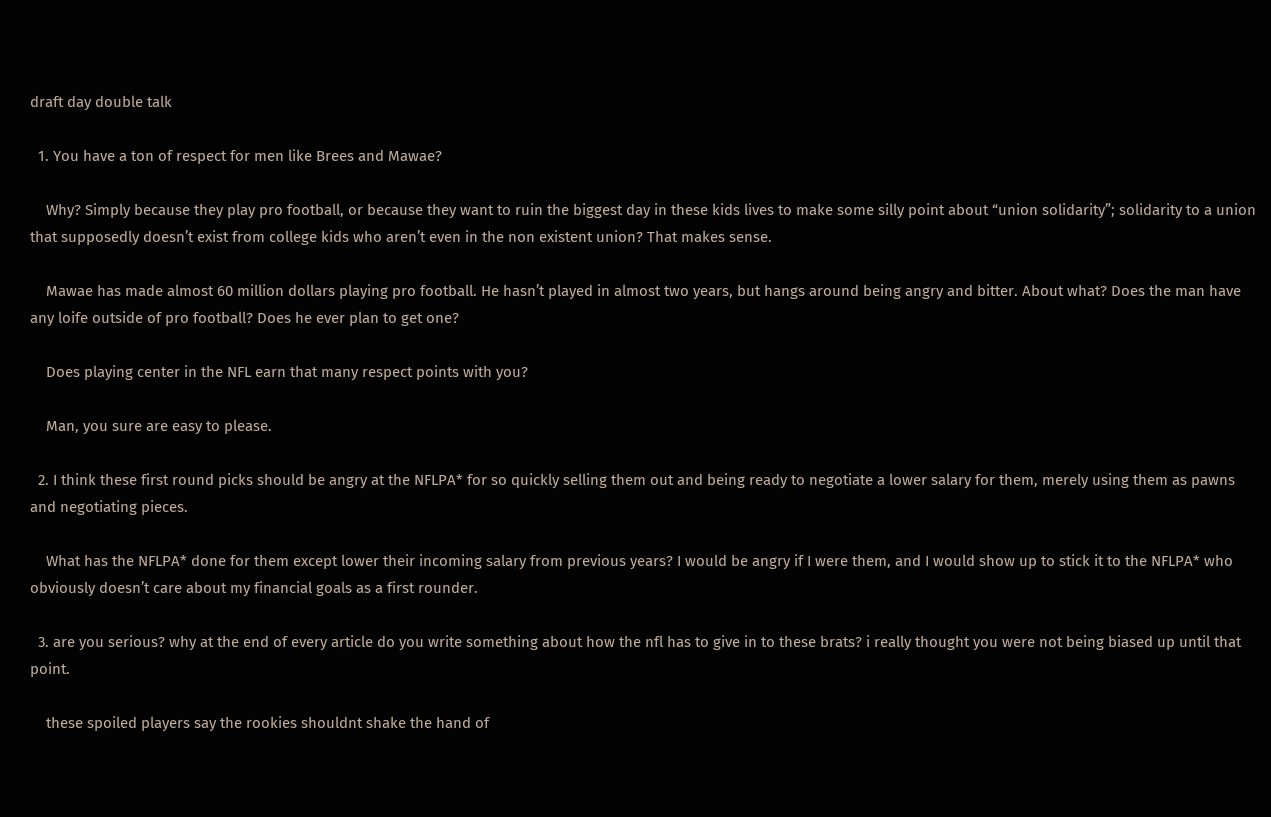draft day double talk

  1. You have a ton of respect for men like Brees and Mawae?

    Why? Simply because they play pro football, or because they want to ruin the biggest day in these kids lives to make some silly point about “union solidarity”; solidarity to a union that supposedly doesn’t exist from college kids who aren’t even in the non existent union? That makes sense.

    Mawae has made almost 60 million dollars playing pro football. He hasn’t played in almost two years, but hangs around being angry and bitter. About what? Does the man have any loife outside of pro football? Does he ever plan to get one?

    Does playing center in the NFL earn that many respect points with you?

    Man, you sure are easy to please.

  2. I think these first round picks should be angry at the NFLPA* for so quickly selling them out and being ready to negotiate a lower salary for them, merely using them as pawns and negotiating pieces.

    What has the NFLPA* done for them except lower their incoming salary from previous years? I would be angry if I were them, and I would show up to stick it to the NFLPA* who obviously doesn’t care about my financial goals as a first rounder.

  3. are you serious? why at the end of every article do you write something about how the nfl has to give in to these brats? i really thought you were not being biased up until that point.

    these spoiled players say the rookies shouldnt shake the hand of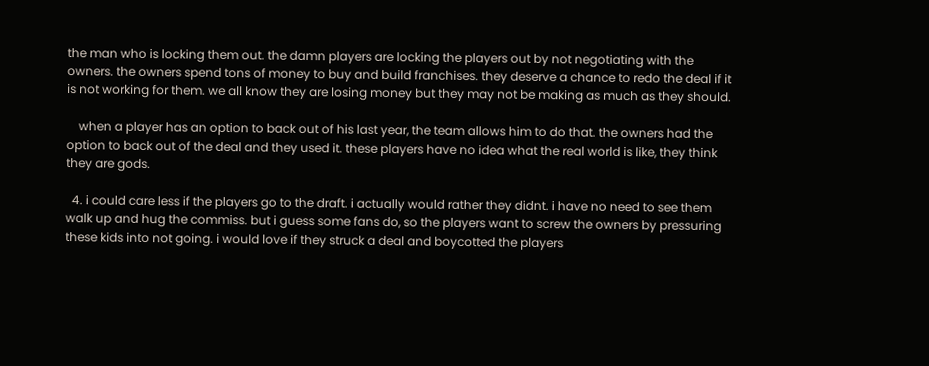the man who is locking them out. the damn players are locking the players out by not negotiating with the owners. the owners spend tons of money to buy and build franchises. they deserve a chance to redo the deal if it is not working for them. we all know they are losing money but they may not be making as much as they should.

    when a player has an option to back out of his last year, the team allows him to do that. the owners had the option to back out of the deal and they used it. these players have no idea what the real world is like, they think they are gods.

  4. i could care less if the players go to the draft. i actually would rather they didnt. i have no need to see them walk up and hug the commiss. but i guess some fans do, so the players want to screw the owners by pressuring these kids into not going. i would love if they struck a deal and boycotted the players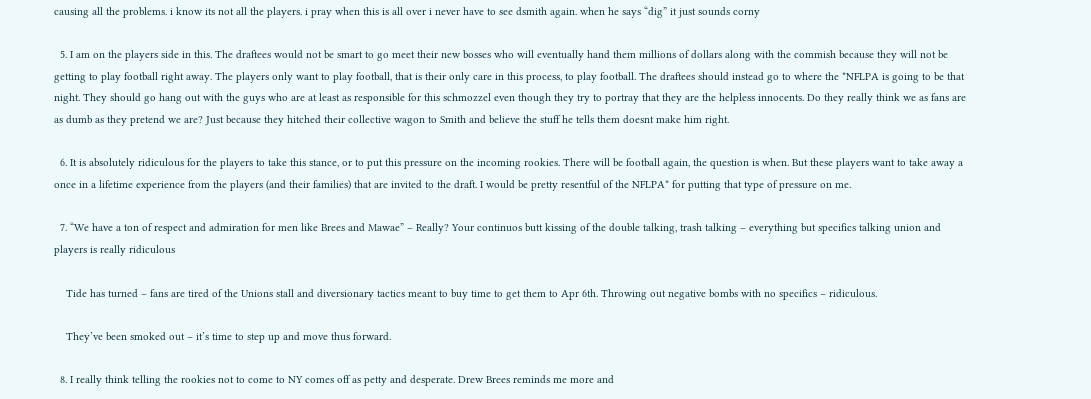causing all the problems. i know its not all the players. i pray when this is all over i never have to see dsmith again. when he says “dig” it just sounds corny

  5. I am on the players side in this. The draftees would not be smart to go meet their new bosses who will eventually hand them millions of dollars along with the commish because they will not be getting to play football right away. The players only want to play football, that is their only care in this process, to play football. The draftees should instead go to where the *NFLPA is going to be that night. They should go hang out with the guys who are at least as responsible for this schmozzel even though they try to portray that they are the helpless innocents. Do they really think we as fans are as dumb as they pretend we are? Just because they hitched their collective wagon to Smith and believe the stuff he tells them doesnt make him right.

  6. It is absolutely ridiculous for the players to take this stance, or to put this pressure on the incoming rookies. There will be football again, the question is when. But these players want to take away a once in a lifetime experience from the players (and their families) that are invited to the draft. I would be pretty resentful of the NFLPA* for putting that type of pressure on me.

  7. “We have a ton of respect and admiration for men like Brees and Mawae” – Really? Your continuos butt kissing of the double talking, trash talking – everything but specifics talking union and players is really ridiculous

    Tide has turned – fans are tired of the Unions stall and diversionary tactics meant to buy time to get them to Apr 6th. Throwing out negative bombs with no specifics – ridiculous.

    They’ve been smoked out – it’s time to step up and move thus forward.

  8. I really think telling the rookies not to come to NY comes off as petty and desperate. Drew Brees reminds me more and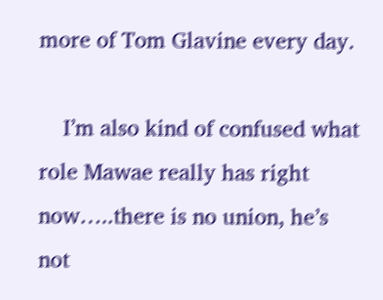more of Tom Glavine every day.

    I’m also kind of confused what role Mawae really has right now…..there is no union, he’s not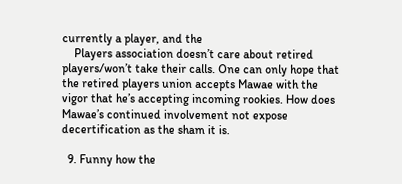currently a player, and the
    Players association doesn’t care about retired players/won’t take their calls. One can only hope that the retired players union accepts Mawae with the vigor that he’s accepting incoming rookies. How does Mawae’s continued involvement not expose decertification as the sham it is.

  9. Funny how the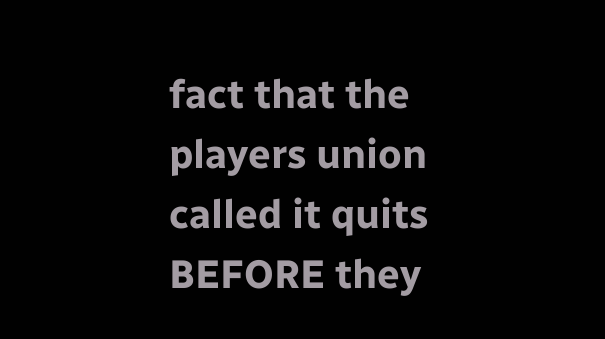fact that the players union called it quits BEFORE they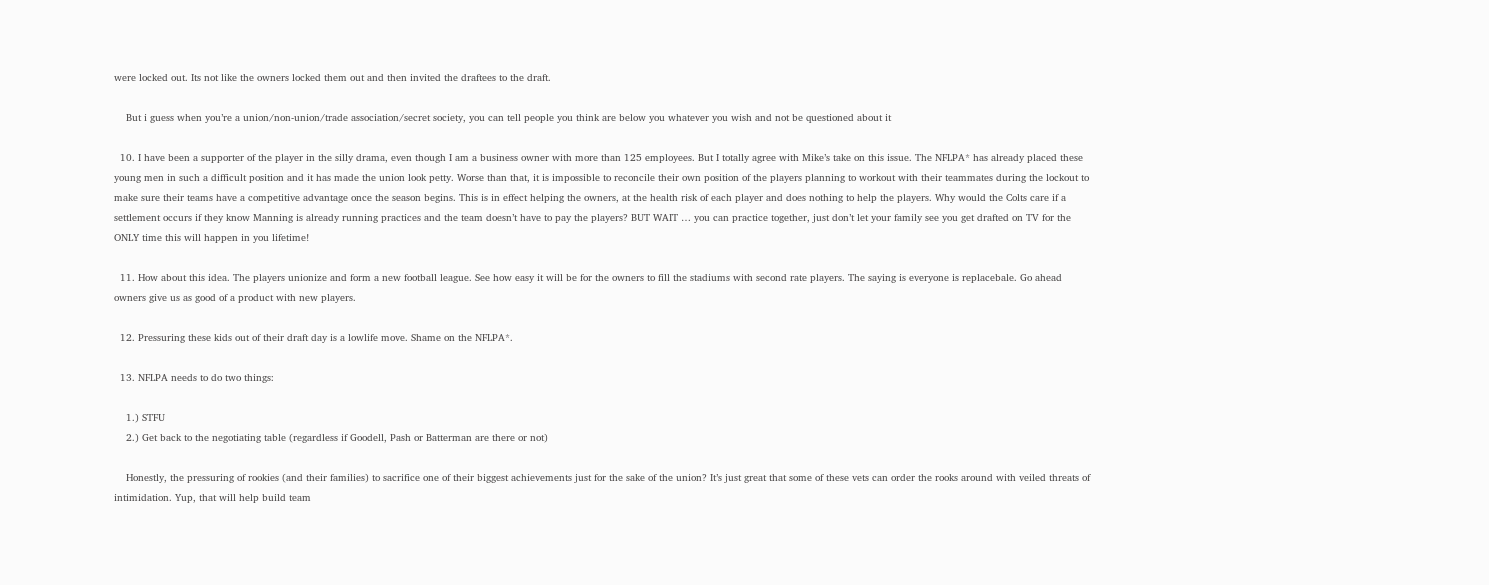were locked out. Its not like the owners locked them out and then invited the draftees to the draft.

    But i guess when you’re a union/non-union/trade association/secret society, you can tell people you think are below you whatever you wish and not be questioned about it

  10. I have been a supporter of the player in the silly drama, even though I am a business owner with more than 125 employees. But I totally agree with Mike’s take on this issue. The NFLPA* has already placed these young men in such a difficult position and it has made the union look petty. Worse than that, it is impossible to reconcile their own position of the players planning to workout with their teammates during the lockout to make sure their teams have a competitive advantage once the season begins. This is in effect helping the owners, at the health risk of each player and does nothing to help the players. Why would the Colts care if a settlement occurs if they know Manning is already running practices and the team doesn’t have to pay the players? BUT WAIT … you can practice together, just don’t let your family see you get drafted on TV for the ONLY time this will happen in you lifetime!

  11. How about this idea. The players unionize and form a new football league. See how easy it will be for the owners to fill the stadiums with second rate players. The saying is everyone is replacebale. Go ahead owners give us as good of a product with new players.

  12. Pressuring these kids out of their draft day is a lowlife move. Shame on the NFLPA*.

  13. NFLPA needs to do two things:

    1.) STFU
    2.) Get back to the negotiating table (regardless if Goodell, Pash or Batterman are there or not)

    Honestly, the pressuring of rookies (and their families) to sacrifice one of their biggest achievements just for the sake of the union? It’s just great that some of these vets can order the rooks around with veiled threats of intimidation. Yup, that will help build team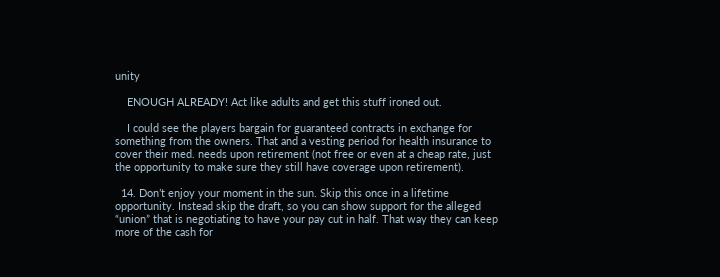unity

    ENOUGH ALREADY! Act like adults and get this stuff ironed out.

    I could see the players bargain for guaranteed contracts in exchange for something from the owners. That and a vesting period for health insurance to cover their med. needs upon retirement (not free or even at a cheap rate, just the opportunity to make sure they still have coverage upon retirement).

  14. Don’t enjoy your moment in the sun. Skip this once in a lifetime opportunity. Instead skip the draft, so you can show support for the alleged “union” that is negotiating to have your pay cut in half. That way they can keep more of the cash for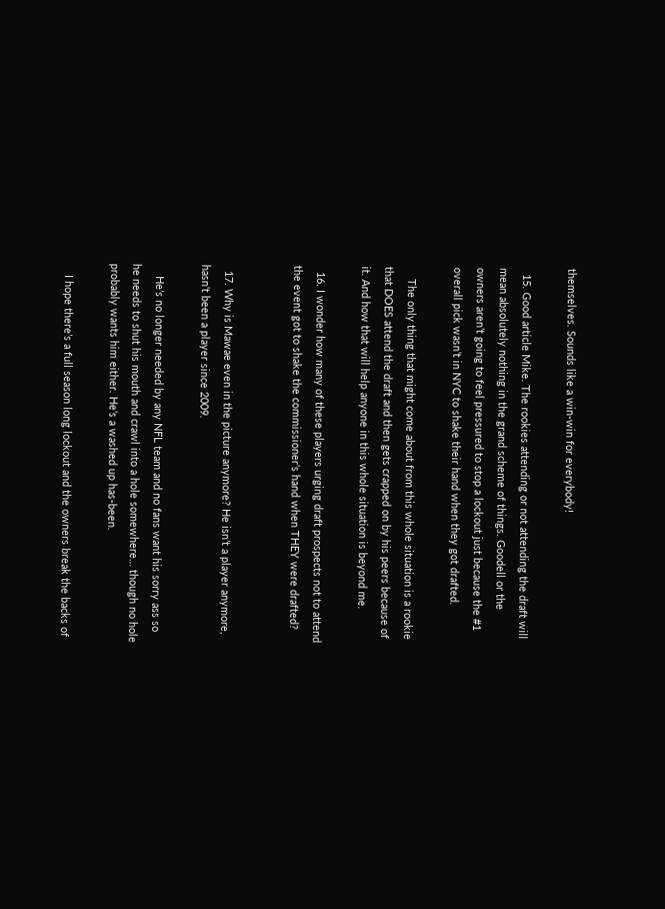themselves. Sounds like a win-win for everybody!

  15. Good article Mike. The rookies attending or not attending the draft will mean absolutely nothing in the grand scheme of things. Goodell or the owners aren’t going to feel pressured to stop a lockout just because the #1 overall pick wasn’t in NYC to shake their hand when they got drafted.

    The only thing that might come about from this whole situation is a rookie that DOES attend the draft and then gets crapped on by his peers because of it. And how that will help anyone in this whole situation is beyond me.

  16. I wonder how many of these players urging draft prospects not to attend the event got to shake the commissioner’s hand when THEY were drafted?


  17. Why is Mawae even in the picture anymore? He isn’t a player anymore, hasn’t been a player since 2009.

    He’s no longer needed by any NFL team and no fans want his sorry ass so he needs to shut his mouth and crawl into a hole somewhere… though no hole probably wants him either. He’s a washed up has-been.

    I hope there’s a full season long lockout and the owners break the backs of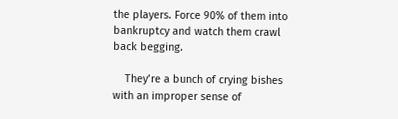the players. Force 90% of them into bankruptcy and watch them crawl back begging.

    They’re a bunch of crying bishes with an improper sense of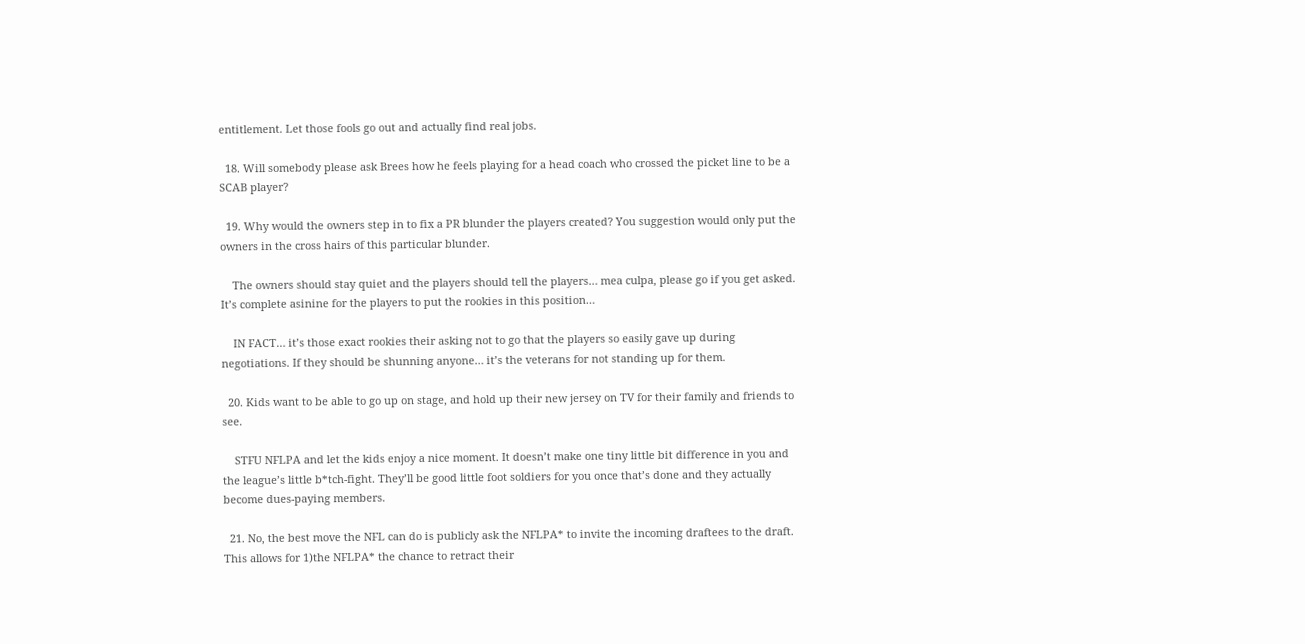entitlement. Let those fools go out and actually find real jobs.

  18. Will somebody please ask Brees how he feels playing for a head coach who crossed the picket line to be a SCAB player?

  19. Why would the owners step in to fix a PR blunder the players created? You suggestion would only put the owners in the cross hairs of this particular blunder.

    The owners should stay quiet and the players should tell the players… mea culpa, please go if you get asked. It’s complete asinine for the players to put the rookies in this position…

    IN FACT… it’s those exact rookies their asking not to go that the players so easily gave up during negotiations. If they should be shunning anyone… it’s the veterans for not standing up for them.

  20. Kids want to be able to go up on stage, and hold up their new jersey on TV for their family and friends to see.

    STFU NFLPA and let the kids enjoy a nice moment. It doesn’t make one tiny little bit difference in you and the league’s little b*tch-fight. They’ll be good little foot soldiers for you once that’s done and they actually become dues-paying members.

  21. No, the best move the NFL can do is publicly ask the NFLPA* to invite the incoming draftees to the draft. This allows for 1)the NFLPA* the chance to retract their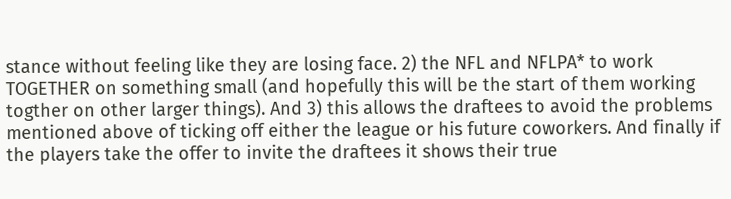stance without feeling like they are losing face. 2) the NFL and NFLPA* to work TOGETHER on something small (and hopefully this will be the start of them working togther on other larger things). And 3) this allows the draftees to avoid the problems mentioned above of ticking off either the league or his future coworkers. And finally if the players take the offer to invite the draftees it shows their true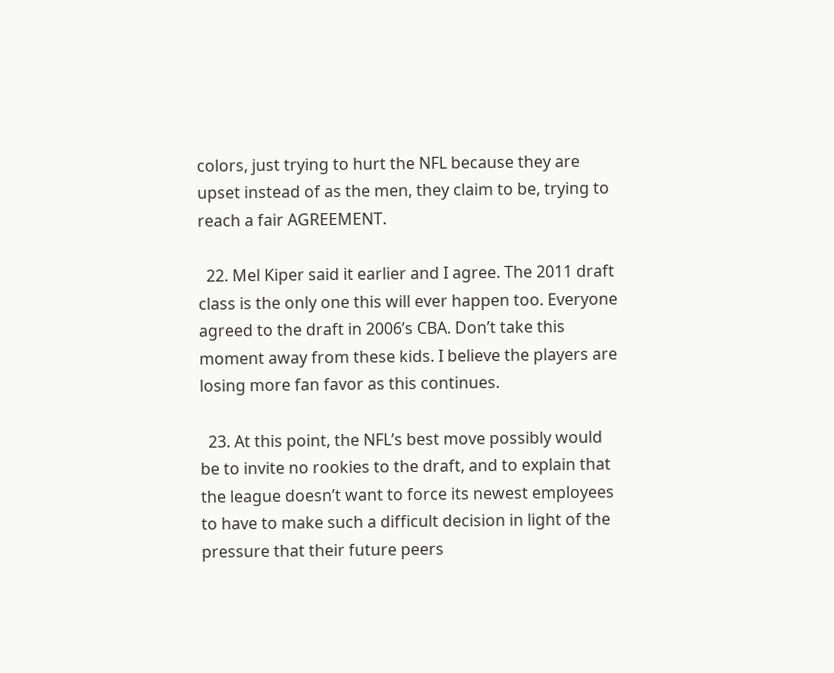colors, just trying to hurt the NFL because they are upset instead of as the men, they claim to be, trying to reach a fair AGREEMENT.

  22. Mel Kiper said it earlier and I agree. The 2011 draft class is the only one this will ever happen too. Everyone agreed to the draft in 2006’s CBA. Don’t take this moment away from these kids. I believe the players are losing more fan favor as this continues.

  23. At this point, the NFL’s best move possibly would be to invite no rookies to the draft, and to explain that the league doesn’t want to force its newest employees to have to make such a difficult decision in light of the pressure that their future peers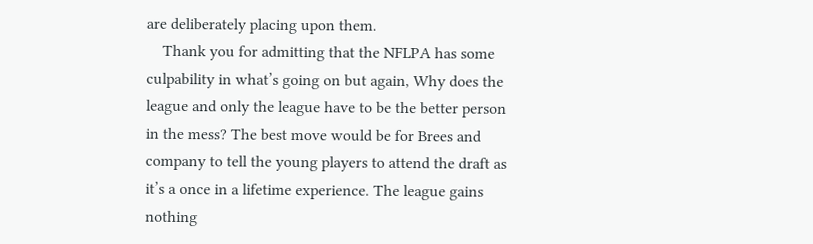are deliberately placing upon them.
    Thank you for admitting that the NFLPA has some culpability in what’s going on but again, Why does the league and only the league have to be the better person in the mess? The best move would be for Brees and company to tell the young players to attend the draft as it’s a once in a lifetime experience. The league gains nothing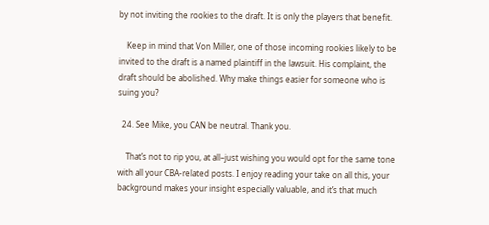by not inviting the rookies to the draft. It is only the players that benefit.

    Keep in mind that Von Miller, one of those incoming rookies likely to be invited to the draft is a named plaintiff in the lawsuit. His complaint, the draft should be abolished. Why make things easier for someone who is suing you?

  24. See Mike, you CAN be neutral. Thank you.

    That’s not to rip you, at all–just wishing you would opt for the same tone with all your CBA-related posts. I enjoy reading your take on all this, your background makes your insight especially valuable, and it’s that much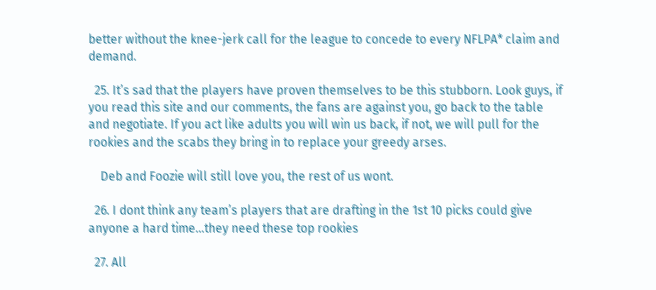better without the knee-jerk call for the league to concede to every NFLPA* claim and demand.

  25. It’s sad that the players have proven themselves to be this stubborn. Look guys, if you read this site and our comments, the fans are against you, go back to the table and negotiate. If you act like adults you will win us back, if not, we will pull for the rookies and the scabs they bring in to replace your greedy arses.

    Deb and Foozie will still love you, the rest of us wont.

  26. I dont think any team’s players that are drafting in the 1st 10 picks could give anyone a hard time…they need these top rookies

  27. All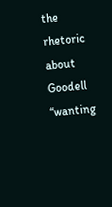the rhetoric about Goodell “wanting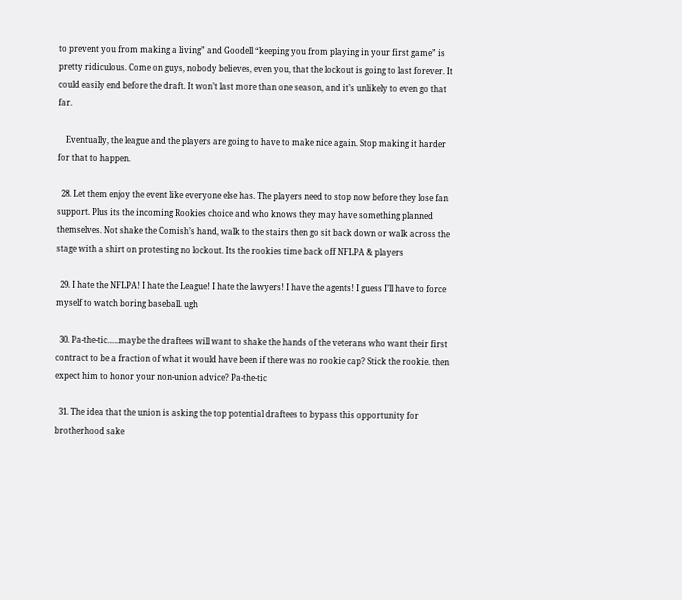to prevent you from making a living” and Goodell “keeping you from playing in your first game” is pretty ridiculous. Come on guys, nobody believes, even you, that the lockout is going to last forever. It could easily end before the draft. It won’t last more than one season, and it’s unlikely to even go that far.

    Eventually, the league and the players are going to have to make nice again. Stop making it harder for that to happen.

  28. Let them enjoy the event like everyone else has. The players need to stop now before they lose fan support. Plus its the incoming Rookies choice and who knows they may have something planned themselves. Not shake the Comish’s hand, walk to the stairs then go sit back down or walk across the stage with a shirt on protesting no lockout. Its the rookies time back off NFLPA & players

  29. I hate the NFLPA! I hate the League! I hate the lawyers! I have the agents! I guess I’ll have to force myself to watch boring baseball. ugh

  30. Pa-the-tic…..maybe the draftees will want to shake the hands of the veterans who want their first contract to be a fraction of what it would have been if there was no rookie cap? Stick the rookie. then expect him to honor your non-union advice? Pa-the-tic

  31. The idea that the union is asking the top potential draftees to bypass this opportunity for brotherhood sake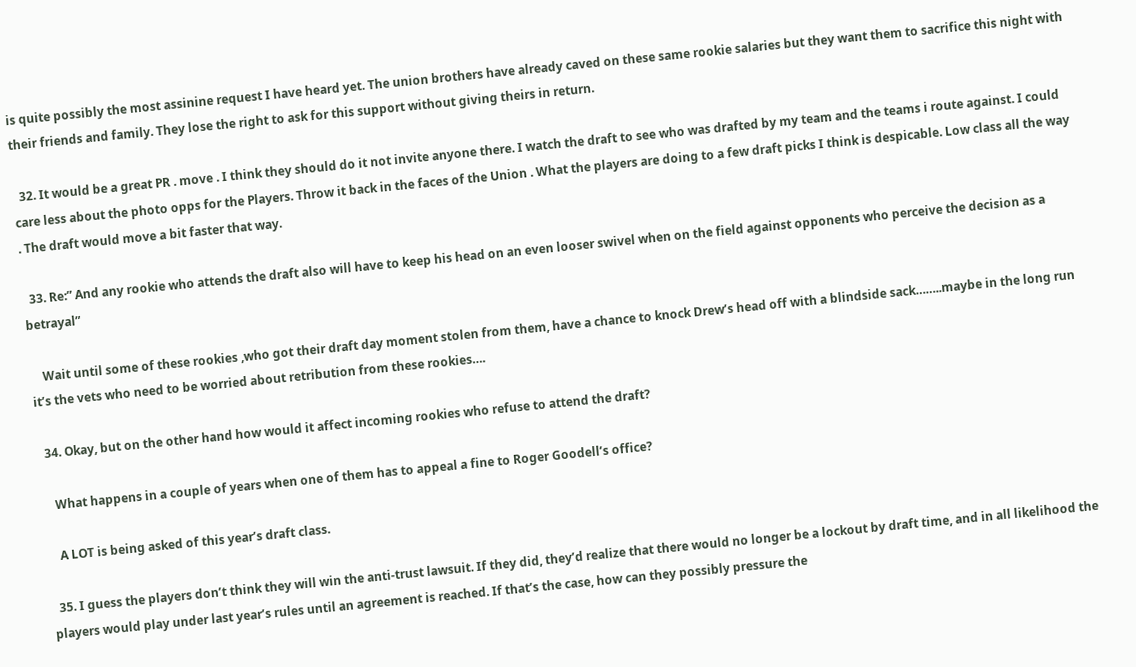is quite possibly the most assinine request I have heard yet. The union brothers have already caved on these same rookie salaries but they want them to sacrifice this night with their friends and family. They lose the right to ask for this support without giving theirs in return.

  32. It would be a great PR . move . I think they should do it not invite anyone there. I watch the draft to see who was drafted by my team and the teams i route against. I could care less about the photo opps for the Players. Throw it back in the faces of the Union . What the players are doing to a few draft picks I think is despicable. Low class all the way . The draft would move a bit faster that way.

  33. Re:” And any rookie who attends the draft also will have to keep his head on an even looser swivel when on the field against opponents who perceive the decision as a betrayal”

    Wait until some of these rookies ,who got their draft day moment stolen from them, have a chance to knock Drew’s head off with a blindside sack……..maybe in the long run it’s the vets who need to be worried about retribution from these rookies….

  34. Okay, but on the other hand how would it affect incoming rookies who refuse to attend the draft?

    What happens in a couple of years when one of them has to appeal a fine to Roger Goodell’s office?

    A LOT is being asked of this year’s draft class.

  35. I guess the players don’t think they will win the anti-trust lawsuit. If they did, they’d realize that there would no longer be a lockout by draft time, and in all likelihood the players would play under last year’s rules until an agreement is reached. If that’s the case, how can they possibly pressure the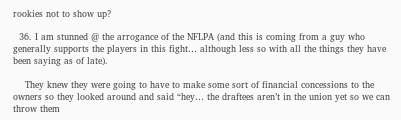rookies not to show up?

  36. I am stunned @ the arrogance of the NFLPA (and this is coming from a guy who generally supports the players in this fight… although less so with all the things they have been saying as of late).

    They knew they were going to have to make some sort of financial concessions to the owners so they looked around and said “hey… the draftees aren’t in the union yet so we can throw them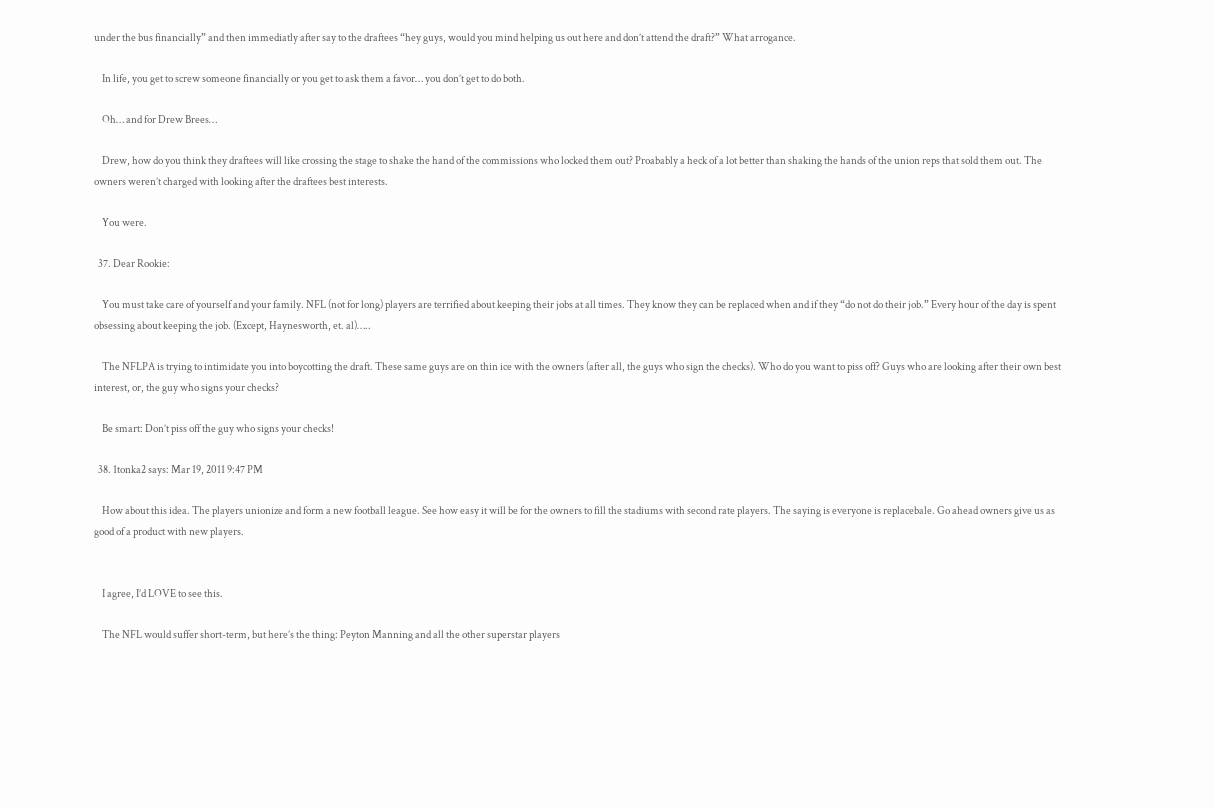under the bus financially” and then immediatly after say to the draftees “hey guys, would you mind helping us out here and don’t attend the draft?” What arrogance.

    In life, you get to screw someone financially or you get to ask them a favor… you don’t get to do both.

    Oh… and for Drew Brees…

    Drew, how do you think they draftees will like crossing the stage to shake the hand of the commissions who locked them out? Proabably a heck of a lot better than shaking the hands of the union reps that sold them out. The owners weren’t charged with looking after the draftees best interests.

    You were.

  37. Dear Rookie:

    You must take care of yourself and your family. NFL (not for long) players are terrified about keeping their jobs at all times. They know they can be replaced when and if they “do not do their job.” Every hour of the day is spent obsessing about keeping the job. (Except, Haynesworth, et. al)…..

    The NFLPA is trying to intimidate you into boycotting the draft. These same guys are on thin ice with the owners (after all, the guys who sign the checks). Who do you want to piss off? Guys who are looking after their own best interest, or, the guy who signs your checks?

    Be smart: Don’t piss off the guy who signs your checks!

  38. 1tonka2 says: Mar 19, 2011 9:47 PM

    How about this idea. The players unionize and form a new football league. See how easy it will be for the owners to fill the stadiums with second rate players. The saying is everyone is replacebale. Go ahead owners give us as good of a product with new players.


    I agree, I’d LOVE to see this.

    The NFL would suffer short-term, but here’s the thing: Peyton Manning and all the other superstar players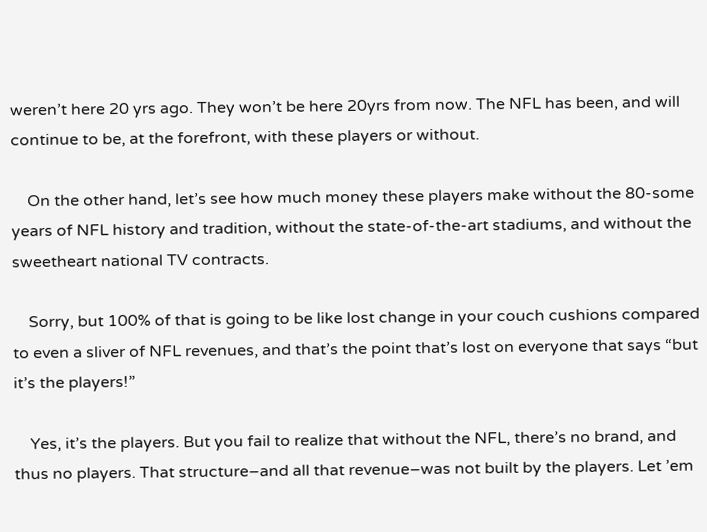weren’t here 20 yrs ago. They won’t be here 20yrs from now. The NFL has been, and will continue to be, at the forefront, with these players or without.

    On the other hand, let’s see how much money these players make without the 80-some years of NFL history and tradition, without the state-of-the-art stadiums, and without the sweetheart national TV contracts.

    Sorry, but 100% of that is going to be like lost change in your couch cushions compared to even a sliver of NFL revenues, and that’s the point that’s lost on everyone that says “but it’s the players!”

    Yes, it’s the players. But you fail to realize that without the NFL, there’s no brand, and thus no players. That structure–and all that revenue–was not built by the players. Let ’em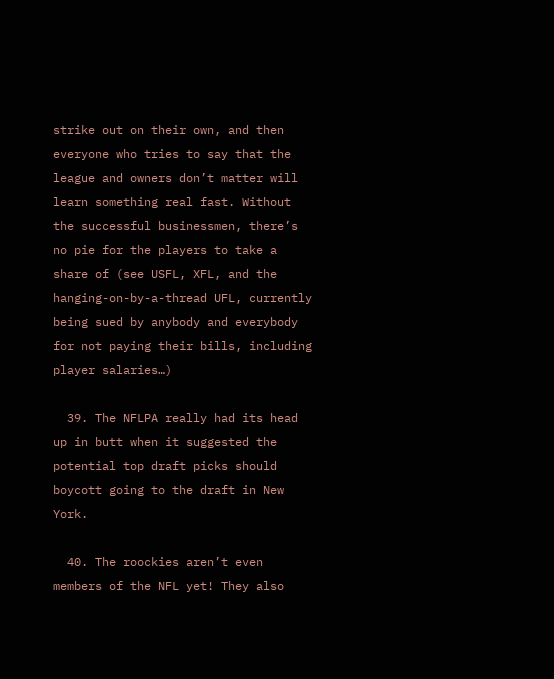strike out on their own, and then everyone who tries to say that the league and owners don’t matter will learn something real fast. Without the successful businessmen, there’s no pie for the players to take a share of (see USFL, XFL, and the hanging-on-by-a-thread UFL, currently being sued by anybody and everybody for not paying their bills, including player salaries…)

  39. The NFLPA really had its head up in butt when it suggested the potential top draft picks should boycott going to the draft in New York.

  40. The roockies aren’t even members of the NFL yet! They also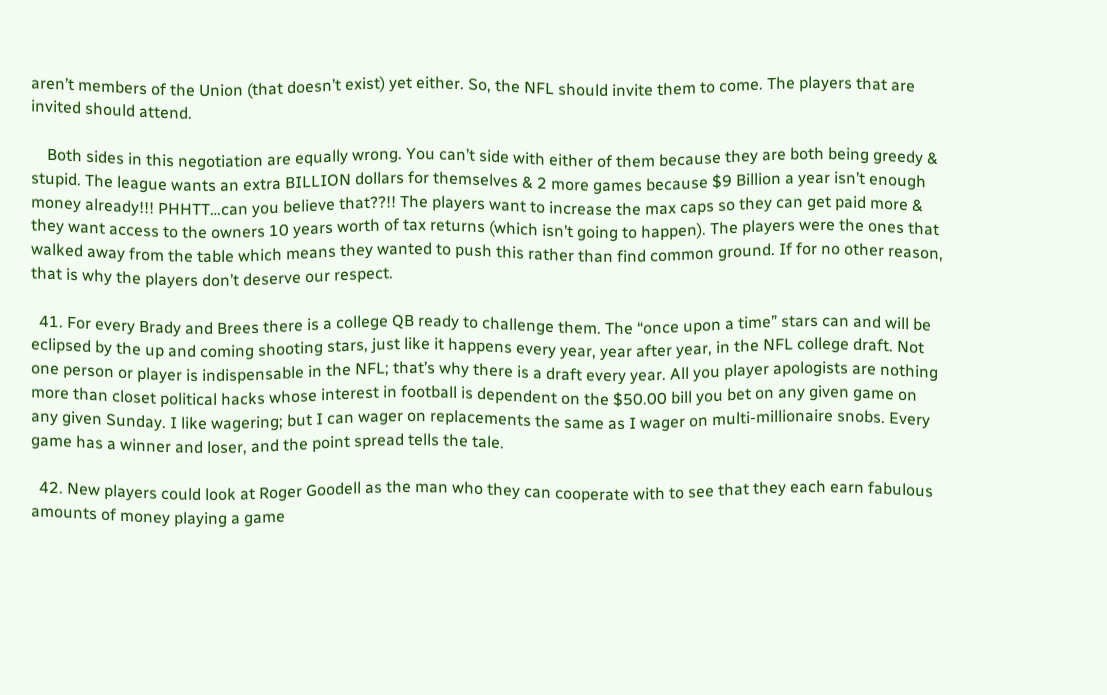aren’t members of the Union (that doesn’t exist) yet either. So, the NFL should invite them to come. The players that are invited should attend.

    Both sides in this negotiation are equally wrong. You can’t side with either of them because they are both being greedy & stupid. The league wants an extra BILLION dollars for themselves & 2 more games because $9 Billion a year isn’t enough money already!!! PHHTT…can you believe that??!! The players want to increase the max caps so they can get paid more & they want access to the owners 10 years worth of tax returns (which isn’t going to happen). The players were the ones that walked away from the table which means they wanted to push this rather than find common ground. If for no other reason, that is why the players don’t deserve our respect.

  41. For every Brady and Brees there is a college QB ready to challenge them. The “once upon a time” stars can and will be eclipsed by the up and coming shooting stars, just like it happens every year, year after year, in the NFL college draft. Not one person or player is indispensable in the NFL; that’s why there is a draft every year. All you player apologists are nothing more than closet political hacks whose interest in football is dependent on the $50.00 bill you bet on any given game on any given Sunday. I like wagering; but I can wager on replacements the same as I wager on multi-millionaire snobs. Every game has a winner and loser, and the point spread tells the tale.

  42. New players could look at Roger Goodell as the man who they can cooperate with to see that they each earn fabulous amounts of money playing a game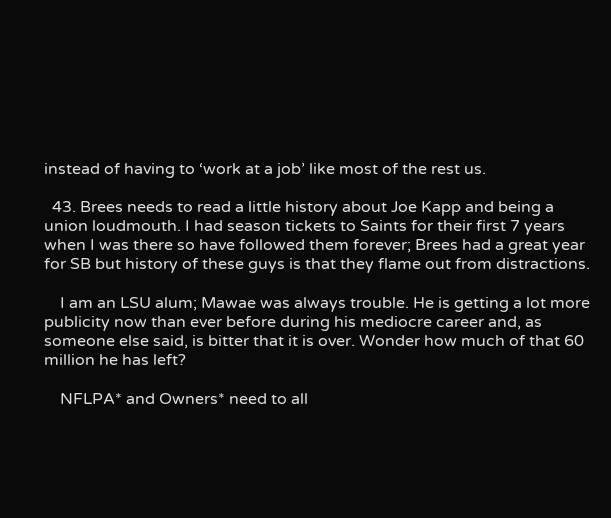instead of having to ‘work at a job’ like most of the rest us.

  43. Brees needs to read a little history about Joe Kapp and being a union loudmouth. I had season tickets to Saints for their first 7 years when I was there so have followed them forever; Brees had a great year for SB but history of these guys is that they flame out from distractions.

    I am an LSU alum; Mawae was always trouble. He is getting a lot more publicity now than ever before during his mediocre career and, as someone else said, is bitter that it is over. Wonder how much of that 60 million he has left?

    NFLPA* and Owners* need to all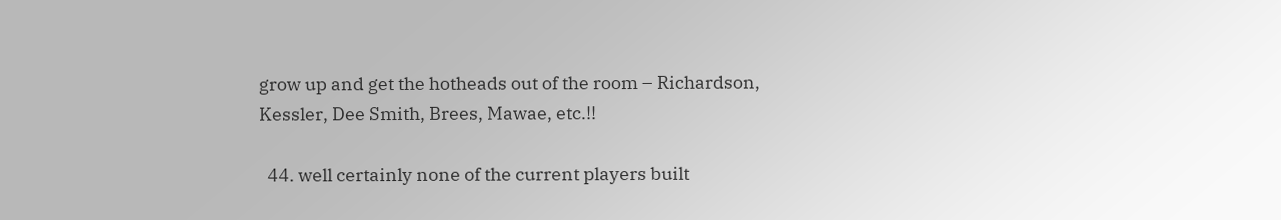grow up and get the hotheads out of the room – Richardson, Kessler, Dee Smith, Brees, Mawae, etc.!!

  44. well certainly none of the current players built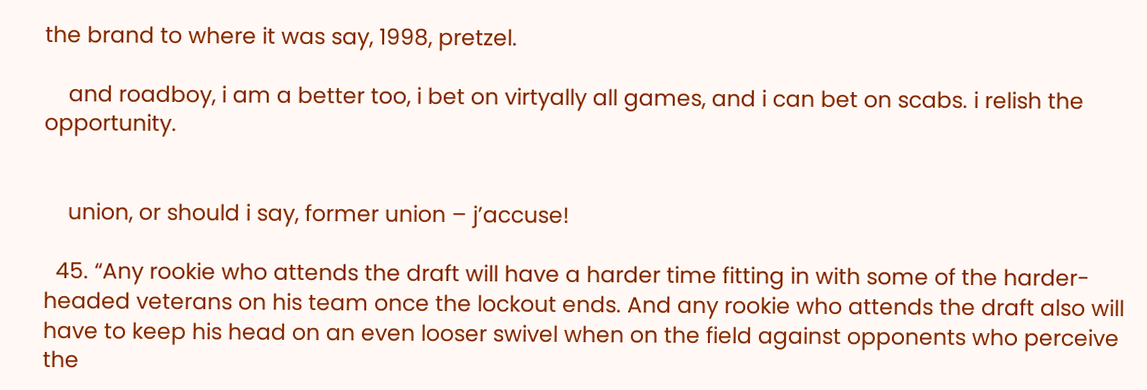the brand to where it was say, 1998, pretzel.

    and roadboy, i am a better too, i bet on virtyally all games, and i can bet on scabs. i relish the opportunity.


    union, or should i say, former union – j’accuse!

  45. “Any rookie who attends the draft will have a harder time fitting in with some of the harder-headed veterans on his team once the lockout ends. And any rookie who attends the draft also will have to keep his head on an even looser swivel when on the field against opponents who perceive the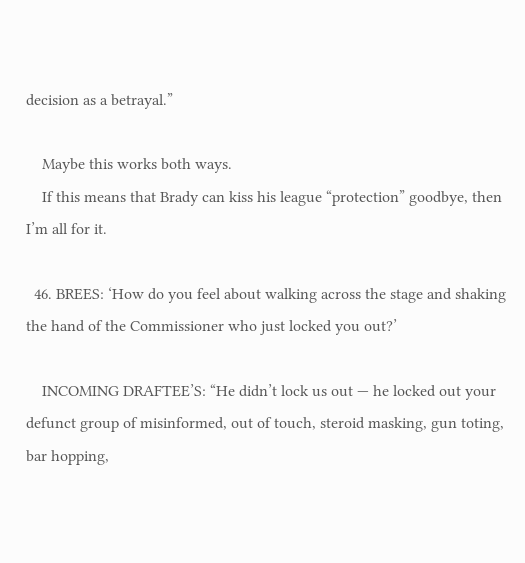decision as a betrayal.”

    Maybe this works both ways.
    If this means that Brady can kiss his league “protection” goodbye, then I’m all for it.

  46. BREES: ‘How do you feel about walking across the stage and shaking the hand of the Commissioner who just locked you out?’

    INCOMING DRAFTEE’S: “He didn’t lock us out — he locked out your defunct group of misinformed, out of touch, steroid masking, gun toting, bar hopping,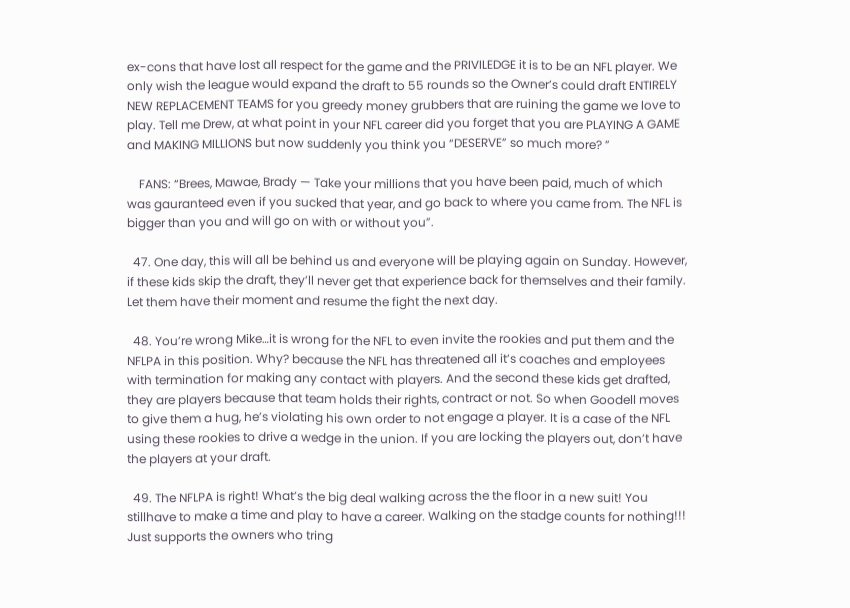ex-cons that have lost all respect for the game and the PRIVILEDGE it is to be an NFL player. We only wish the league would expand the draft to 55 rounds so the Owner’s could draft ENTIRELY NEW REPLACEMENT TEAMS for you greedy money grubbers that are ruining the game we love to play. Tell me Drew, at what point in your NFL career did you forget that you are PLAYING A GAME and MAKING MILLIONS but now suddenly you think you “DESERVE” so much more? ”

    FANS: “Brees, Mawae, Brady — Take your millions that you have been paid, much of which was gauranteed even if you sucked that year, and go back to where you came from. The NFL is bigger than you and will go on with or without you”.

  47. One day, this will all be behind us and everyone will be playing again on Sunday. However, if these kids skip the draft, they’ll never get that experience back for themselves and their family. Let them have their moment and resume the fight the next day.

  48. You’re wrong Mike…it is wrong for the NFL to even invite the rookies and put them and the NFLPA in this position. Why? because the NFL has threatened all it’s coaches and employees with termination for making any contact with players. And the second these kids get drafted, they are players because that team holds their rights, contract or not. So when Goodell moves to give them a hug, he’s violating his own order to not engage a player. It is a case of the NFL using these rookies to drive a wedge in the union. If you are locking the players out, don’t have the players at your draft.

  49. The NFLPA is right! What’s the big deal walking across the the floor in a new suit! You stillhave to make a time and play to have a career. Walking on the stadge counts for nothing!!! Just supports the owners who tring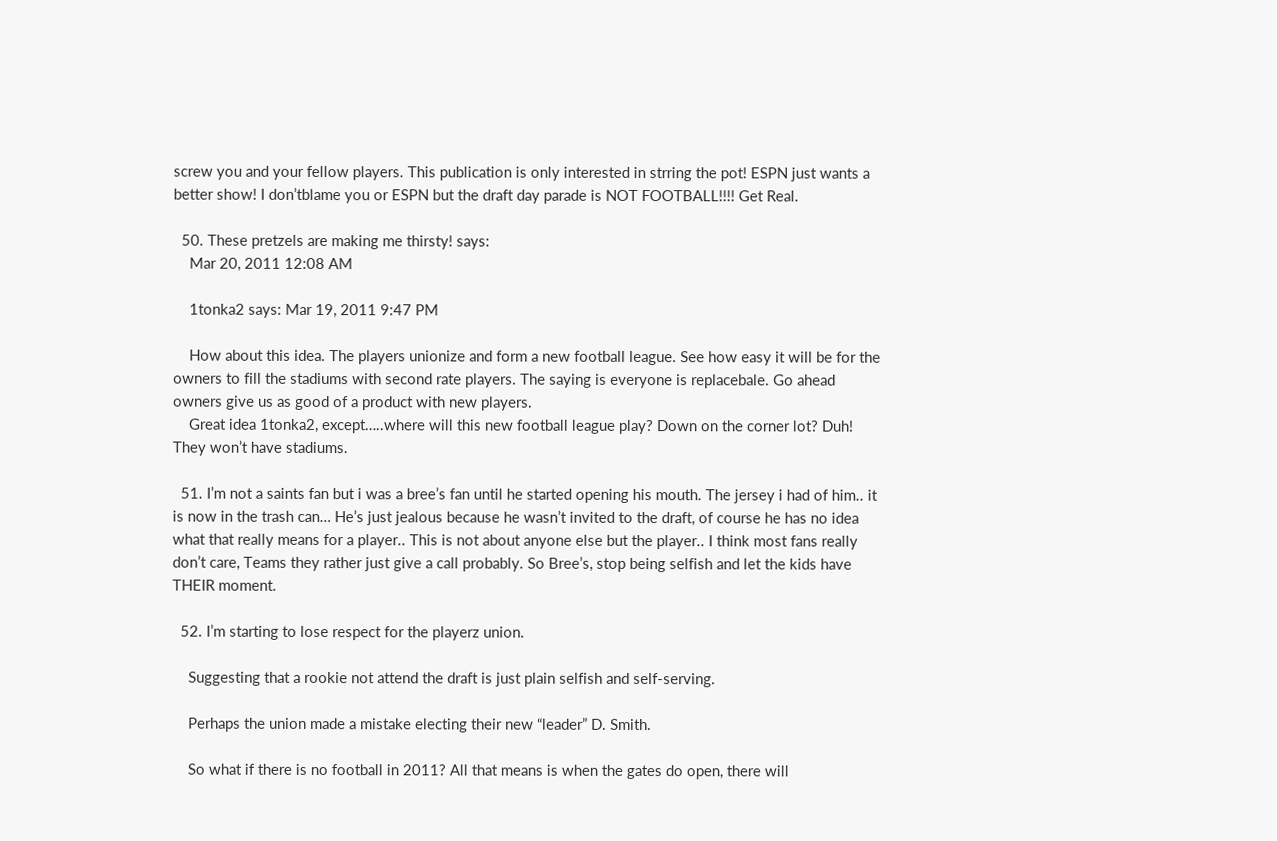screw you and your fellow players. This publication is only interested in strring the pot! ESPN just wants a better show! I don’tblame you or ESPN but the draft day parade is NOT FOOTBALL!!!! Get Real.

  50. These pretzels are making me thirsty! says:
    Mar 20, 2011 12:08 AM

    1tonka2 says: Mar 19, 2011 9:47 PM

    How about this idea. The players unionize and form a new football league. See how easy it will be for the owners to fill the stadiums with second rate players. The saying is everyone is replacebale. Go ahead owners give us as good of a product with new players.
    Great idea 1tonka2, except…..where will this new football league play? Down on the corner lot? Duh! They won’t have stadiums.

  51. I’m not a saints fan but i was a bree’s fan until he started opening his mouth. The jersey i had of him.. it is now in the trash can… He’s just jealous because he wasn’t invited to the draft, of course he has no idea what that really means for a player.. This is not about anyone else but the player.. I think most fans really don’t care, Teams they rather just give a call probably. So Bree’s, stop being selfish and let the kids have THEIR moment.

  52. I’m starting to lose respect for the playerz union.

    Suggesting that a rookie not attend the draft is just plain selfish and self-serving.

    Perhaps the union made a mistake electing their new “leader” D. Smith.

    So what if there is no football in 2011? All that means is when the gates do open, there will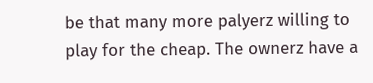be that many more palyerz willing to play for the cheap. The ownerz have a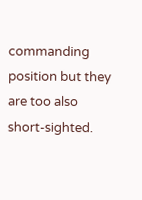commanding position but they are too also short-sighted.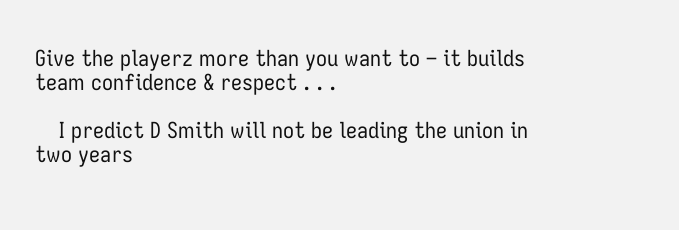Give the playerz more than you want to – it builds team confidence & respect . . .

    I predict D Smith will not be leading the union in two years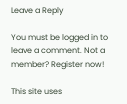Leave a Reply

You must be logged in to leave a comment. Not a member? Register now!

This site uses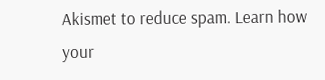Akismet to reduce spam. Learn how your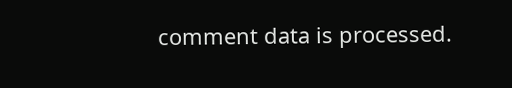comment data is processed.